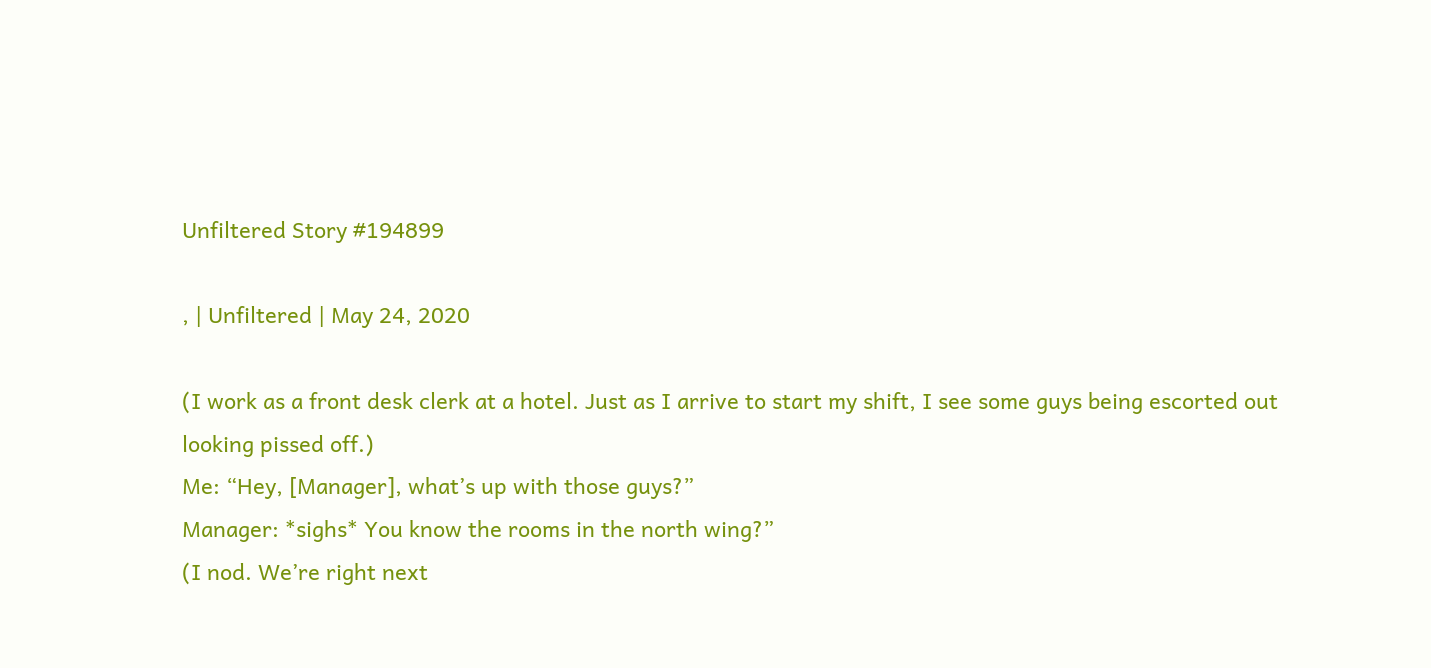Unfiltered Story #194899

, | Unfiltered | May 24, 2020

(I work as a front desk clerk at a hotel. Just as I arrive to start my shift, I see some guys being escorted out looking pissed off.)
Me: “Hey, [Manager], what’s up with those guys?”
Manager: *sighs* You know the rooms in the north wing?”
(I nod. We’re right next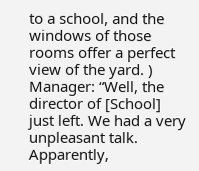to a school, and the windows of those rooms offer a perfect view of the yard. )
Manager: “Well, the director of [School] just left. We had a very unpleasant talk. Apparently,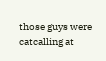those guys were catcalling at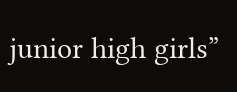junior high girls”